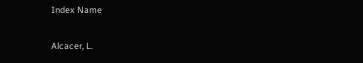Index Name

Alcacer, L.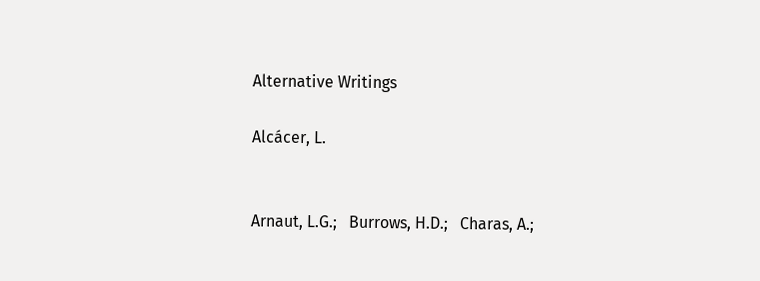Alternative Writings

Alcácer, L.


Arnaut, L.G.;   Burrows, H.D.;   Charas, A.;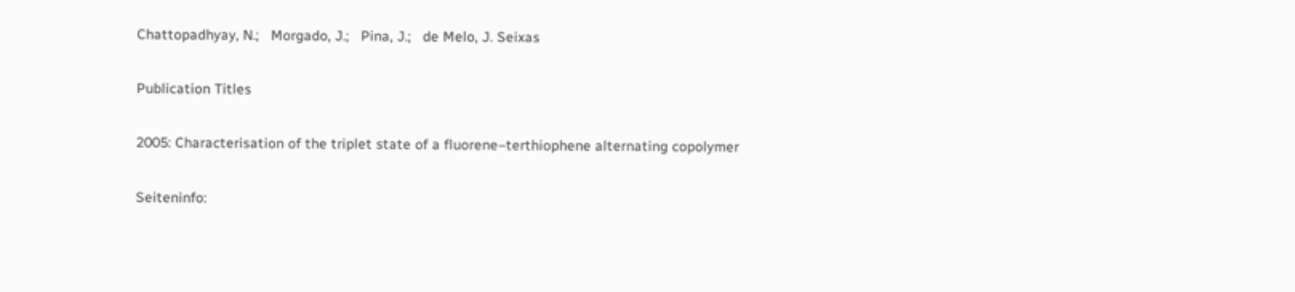Chattopadhyay, N.;   Morgado, J.;   Pina, J.;   de Melo, J. Seixas

Publication Titles

2005: Characterisation of the triplet state of a fluorene–terthiophene alternating copolymer

Seiteninfo: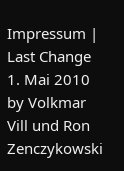Impressum | Last Change 1. Mai 2010 by Volkmar Vill und Ron Zenczykowski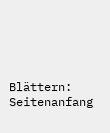Blättern: Seitenanfang